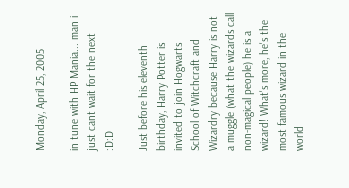Monday, April 25, 2005

in tune with HP Mania... man i just cant wait for the next :D:D

Just before his eleventh birthday, Harry Potter is invited to join Hogwarts School of Witchcraft and Wizardry because Harry is not a muggle (what the wizards call non-magical people) he is a wizard! What's more, he's the most famous wizard in the world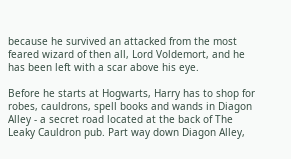because he survived an attacked from the most feared wizard of then all, Lord Voldemort, and he has been left with a scar above his eye.

Before he starts at Hogwarts, Harry has to shop for robes, cauldrons, spell books and wands in Diagon Alley - a secret road located at the back of The Leaky Cauldron pub. Part way down Diagon Alley,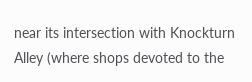near its intersection with Knockturn Alley (where shops devoted to the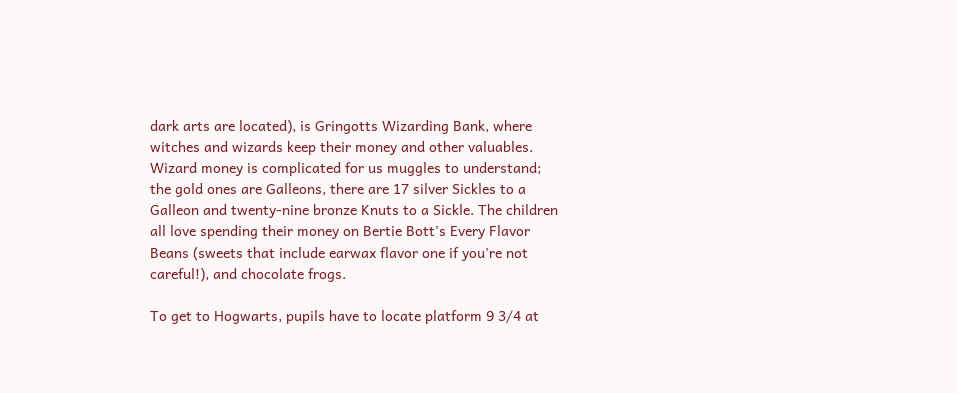dark arts are located), is Gringotts Wizarding Bank, where witches and wizards keep their money and other valuables. Wizard money is complicated for us muggles to understand; the gold ones are Galleons, there are 17 silver Sickles to a Galleon and twenty-nine bronze Knuts to a Sickle. The children all love spending their money on Bertie Bott's Every Flavor Beans (sweets that include earwax flavor one if you're not careful!), and chocolate frogs.

To get to Hogwarts, pupils have to locate platform 9 3/4 at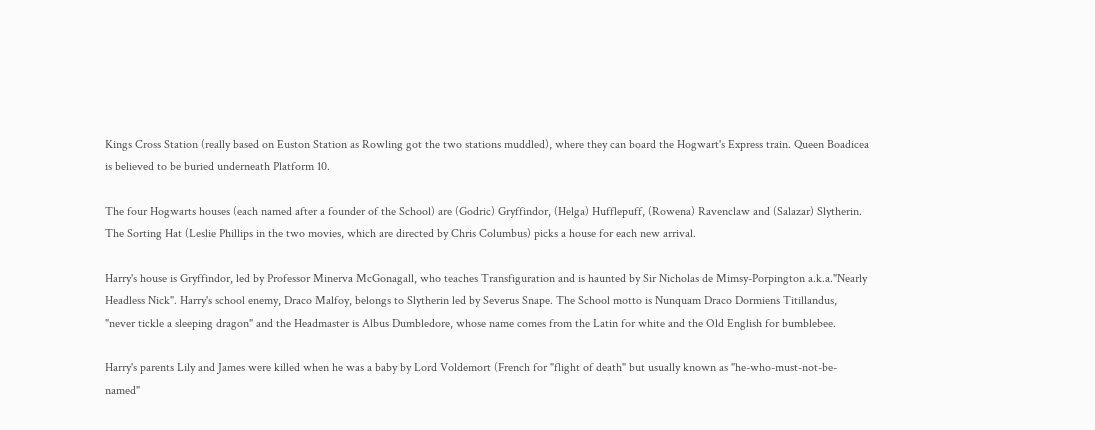Kings Cross Station (really based on Euston Station as Rowling got the two stations muddled), where they can board the Hogwart's Express train. Queen Boadicea is believed to be buried underneath Platform 10.

The four Hogwarts houses (each named after a founder of the School) are (Godric) Gryffindor, (Helga) Hufflepuff, (Rowena) Ravenclaw and (Salazar) Slytherin. The Sorting Hat (Leslie Phillips in the two movies, which are directed by Chris Columbus) picks a house for each new arrival.

Harry's house is Gryffindor, led by Professor Minerva McGonagall, who teaches Transfiguration and is haunted by Sir Nicholas de Mimsy-Porpington a.k.a."Nearly Headless Nick". Harry's school enemy, Draco Malfoy, belongs to Slytherin led by Severus Snape. The School motto is Nunquam Draco Dormiens Titillandus, "never tickle a sleeping dragon" and the Headmaster is Albus Dumbledore, whose name comes from the Latin for white and the Old English for bumblebee.

Harry's parents Lily and James were killed when he was a baby by Lord Voldemort (French for "flight of death" but usually known as "he-who-must-not-be-named"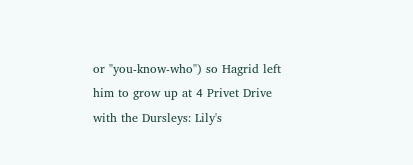or "you-know-who") so Hagrid left him to grow up at 4 Privet Drive with the Dursleys: Lily's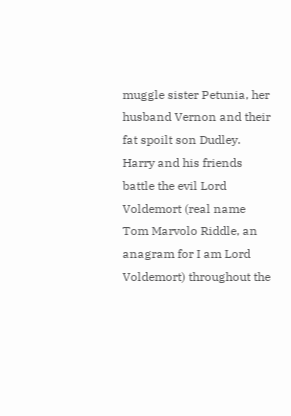muggle sister Petunia, her husband Vernon and their fat spoilt son Dudley. Harry and his friends battle the evil Lord Voldemort (real name Tom Marvolo Riddle, an anagram for I am Lord Voldemort) throughout the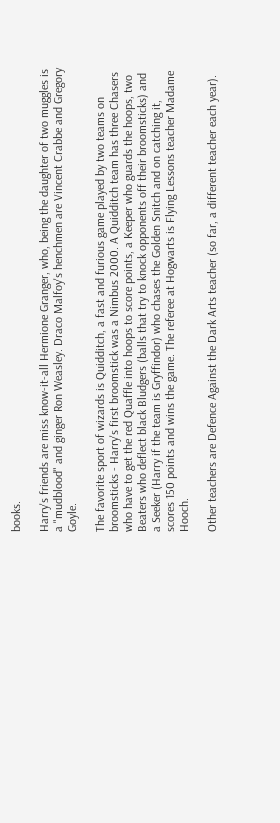books.

Harry's friends are miss know-it-all Hermione Granger, who, being the daughter of two muggles is a "mudblood" and ginger Ron Weasley. Draco Malfoy's henchmen are Vincent Crabbe and Gregory Goyle.

The favorite sport of wizards is Quidditch, a fast and furious game played by two teams on broomsticks - Harry's first broomstick was a Nimbus 2000. A Quidditch team has three Chasers who have to get the red Quaffle into hoops to score points, a Keeper who guards the hoops, two Beaters who deflect black Bludgers (balls that try to knock opponents off their broomsticks) and a Seeker (Harry if the team is Gryffindor) who chases the Golden Snitch and on catching it, scores 150 points and wins the game. The referee at Hogwarts is Flying Lessons teacher Madame Hooch.

Other teachers are Defence Against the Dark Arts teacher (so far, a different teacher each year).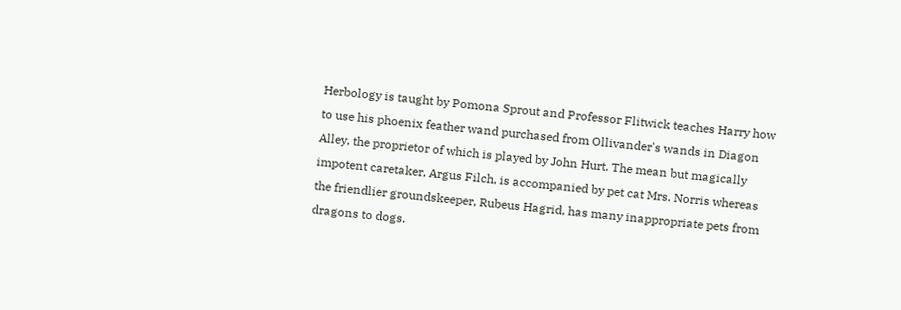Herbology is taught by Pomona Sprout and Professor Flitwick teaches Harry how to use his phoenix feather wand purchased from Ollivander's wands in Diagon Alley, the proprietor of which is played by John Hurt. The mean but magically impotent caretaker, Argus Filch, is accompanied by pet cat Mrs. Norris whereas the friendlier groundskeeper, Rubeus Hagrid, has many inappropriate pets from dragons to dogs.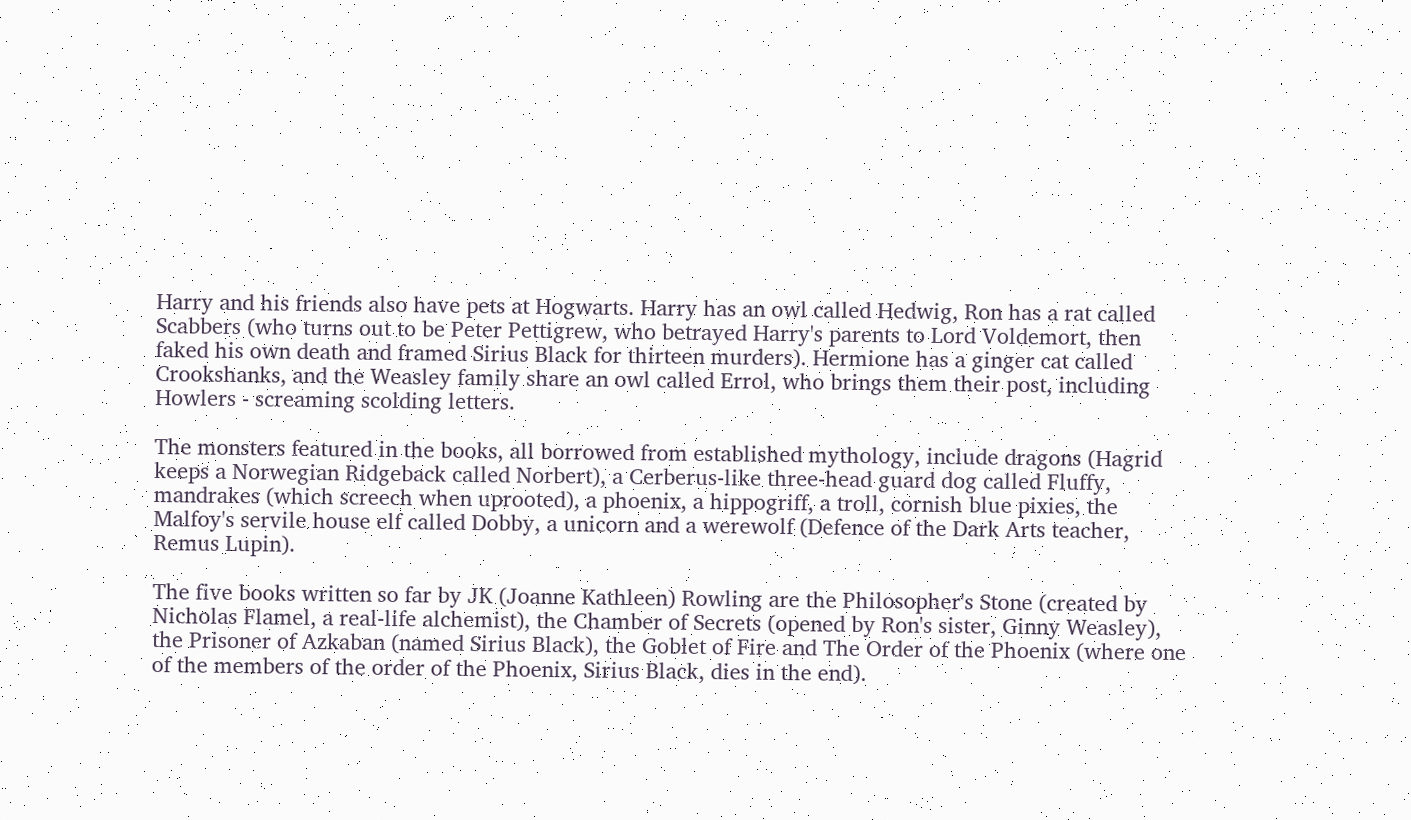Harry and his friends also have pets at Hogwarts. Harry has an owl called Hedwig, Ron has a rat called Scabbers (who turns out to be Peter Pettigrew, who betrayed Harry's parents to Lord Voldemort, then faked his own death and framed Sirius Black for thirteen murders). Hermione has a ginger cat called Crookshanks, and the Weasley family share an owl called Errol, who brings them their post, including Howlers - screaming scolding letters.

The monsters featured in the books, all borrowed from established mythology, include dragons (Hagrid keeps a Norwegian Ridgeback called Norbert), a Cerberus-like three-head guard dog called Fluffy, mandrakes (which screech when uprooted), a phoenix, a hippogriff, a troll, cornish blue pixies, the Malfoy's servile house elf called Dobby, a unicorn and a werewolf (Defence of the Dark Arts teacher, Remus Lupin).

The five books written so far by JK (Joanne Kathleen) Rowling are the Philosopher's Stone (created by Nicholas Flamel, a real-life alchemist), the Chamber of Secrets (opened by Ron's sister, Ginny Weasley), the Prisoner of Azkaban (named Sirius Black), the Goblet of Fire and The Order of the Phoenix (where one of the members of the order of the Phoenix, Sirius Black, dies in the end).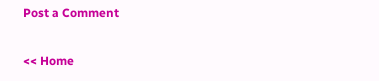Post a Comment

<< Home